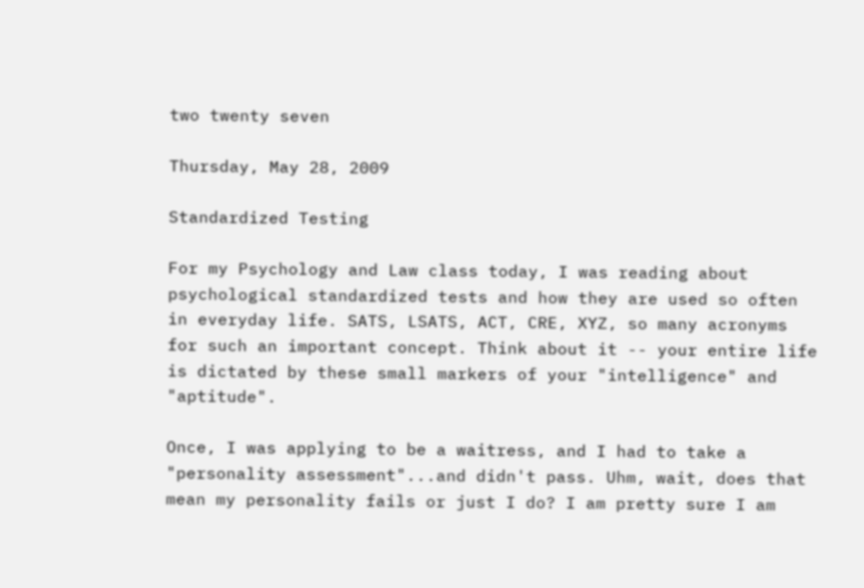two twenty seven

Thursday, May 28, 2009

Standardized Testing

For my Psychology and Law class today, I was reading about psychological standardized tests and how they are used so often in everyday life. SATS, LSATS, ACT, CRE, XYZ, so many acronyms for such an important concept. Think about it -- your entire life is dictated by these small markers of your "intelligence" and "aptitude".

Once, I was applying to be a waitress, and I had to take a "personality assessment"...and didn't pass. Uhm, wait, does that mean my personality fails or just I do? I am pretty sure I am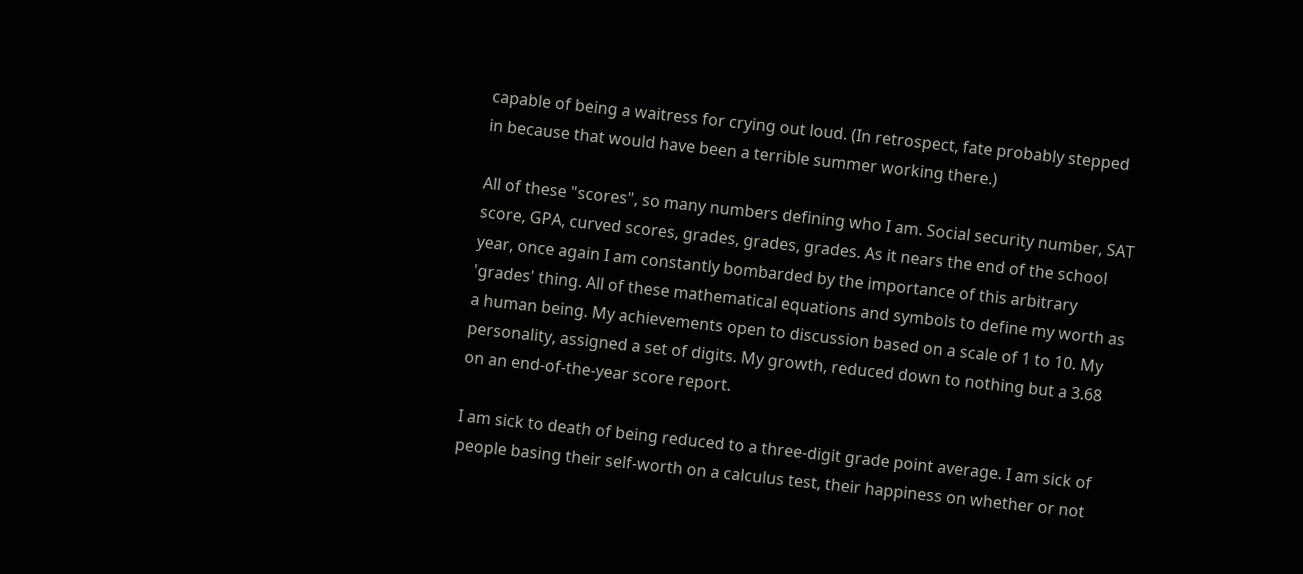capable of being a waitress for crying out loud. (In retrospect, fate probably stepped in because that would have been a terrible summer working there.)

All of these "scores", so many numbers defining who I am. Social security number, SAT score, GPA, curved scores, grades, grades, grades. As it nears the end of the school year, once again I am constantly bombarded by the importance of this arbitrary 'grades' thing. All of these mathematical equations and symbols to define my worth as a human being. My achievements open to discussion based on a scale of 1 to 10. My personality, assigned a set of digits. My growth, reduced down to nothing but a 3.68 on an end-of-the-year score report.

I am sick to death of being reduced to a three-digit grade point average. I am sick of people basing their self-worth on a calculus test, their happiness on whether or not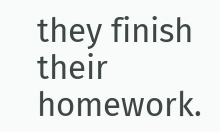they finish their homework.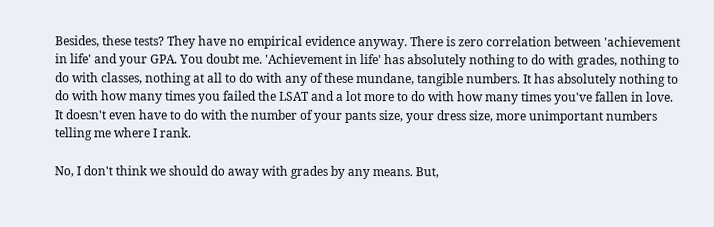Besides, these tests? They have no empirical evidence anyway. There is zero correlation between 'achievement in life' and your GPA. You doubt me. 'Achievement in life' has absolutely nothing to do with grades, nothing to do with classes, nothing at all to do with any of these mundane, tangible numbers. It has absolutely nothing to do with how many times you failed the LSAT and a lot more to do with how many times you've fallen in love. It doesn't even have to do with the number of your pants size, your dress size, more unimportant numbers telling me where I rank.

No, I don't think we should do away with grades by any means. But,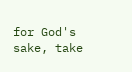for God's sake, take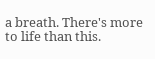a breath. There's more to life than this.